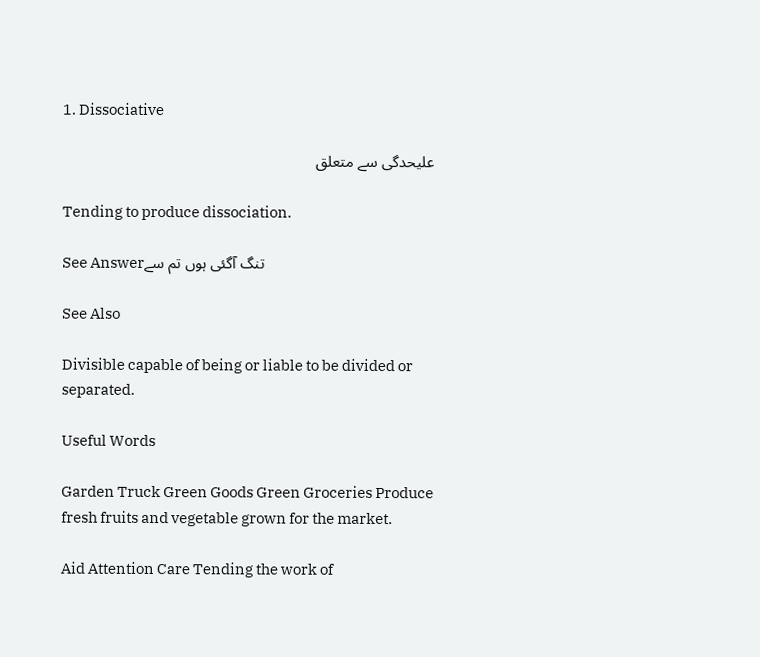1. Dissociative

علیحدگی سے متعلق

Tending to produce dissociation.

See Answerتنگ آگئی ہوں تم سے

See Also

Divisible capable of being or liable to be divided or separated.

Useful Words

Garden Truck Green Goods Green Groceries Produce fresh fruits and vegetable grown for the market.

Aid Attention Care Tending the work of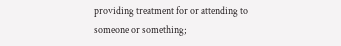providing treatment for or attending to someone or something;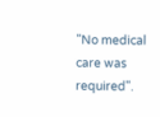"No medical care was required".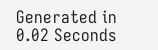Generated in 0.02 Seconds